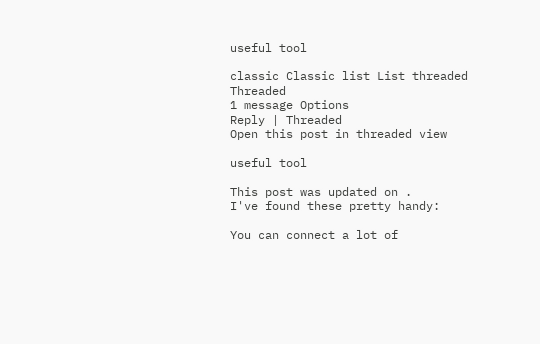useful tool

classic Classic list List threaded Threaded
1 message Options
Reply | Threaded
Open this post in threaded view

useful tool

This post was updated on .
I've found these pretty handy:

You can connect a lot of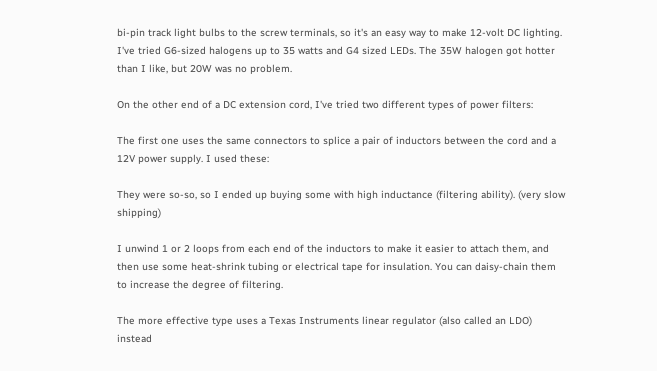bi-pin track light bulbs to the screw terminals, so it's an easy way to make 12-volt DC lighting. I've tried G6-sized halogens up to 35 watts and G4 sized LEDs. The 35W halogen got hotter than I like, but 20W was no problem.

On the other end of a DC extension cord, I've tried two different types of power filters:

The first one uses the same connectors to splice a pair of inductors between the cord and a 12V power supply. I used these:

They were so-so, so I ended up buying some with high inductance (filtering ability). (very slow shipping)

I unwind 1 or 2 loops from each end of the inductors to make it easier to attach them, and then use some heat-shrink tubing or electrical tape for insulation. You can daisy-chain them to increase the degree of filtering.

The more effective type uses a Texas Instruments linear regulator (also called an LDO) instead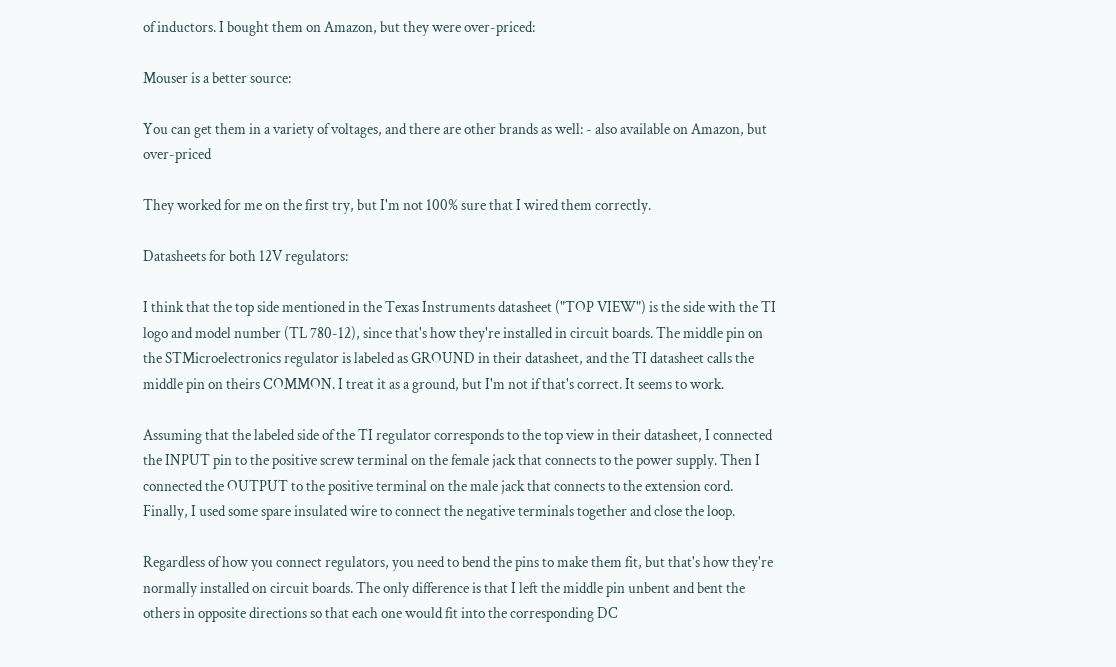of inductors. I bought them on Amazon, but they were over-priced:

Mouser is a better source:

You can get them in a variety of voltages, and there are other brands as well: - also available on Amazon, but over-priced

They worked for me on the first try, but I'm not 100% sure that I wired them correctly.

Datasheets for both 12V regulators:

I think that the top side mentioned in the Texas Instruments datasheet ("TOP VIEW") is the side with the TI logo and model number (TL 780-12), since that's how they're installed in circuit boards. The middle pin on the STMicroelectronics regulator is labeled as GROUND in their datasheet, and the TI datasheet calls the middle pin on theirs COMMON. I treat it as a ground, but I'm not if that's correct. It seems to work.

Assuming that the labeled side of the TI regulator corresponds to the top view in their datasheet, I connected the INPUT pin to the positive screw terminal on the female jack that connects to the power supply. Then I connected the OUTPUT to the positive terminal on the male jack that connects to the extension cord. Finally, I used some spare insulated wire to connect the negative terminals together and close the loop.

Regardless of how you connect regulators, you need to bend the pins to make them fit, but that's how they're normally installed on circuit boards. The only difference is that I left the middle pin unbent and bent the others in opposite directions so that each one would fit into the corresponding DC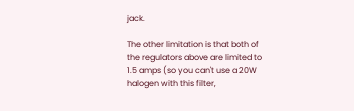jack.

The other limitation is that both of the regulators above are limited to 1.5 amps (so you can't use a 20W halogen with this filter,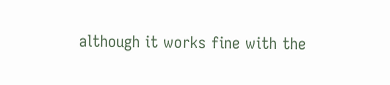although it works fine with the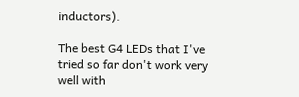inductors).

The best G4 LEDs that I've tried so far don't work very well with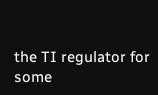the TI regulator for some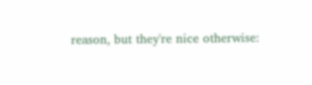reason, but they're nice otherwise: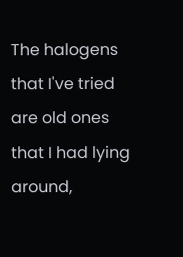The halogens that I've tried are old ones that I had lying around,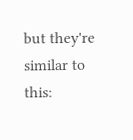but they're similar to this: